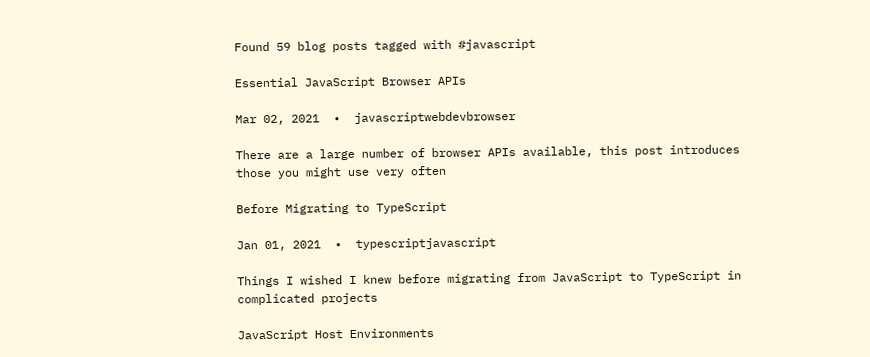Found 59 blog posts tagged with #javascript

Essential JavaScript Browser APIs

Mar 02, 2021  •  javascriptwebdevbrowser

There are a large number of browser APIs available, this post introduces those you might use very often

Before Migrating to TypeScript

Jan 01, 2021  •  typescriptjavascript

Things I wished I knew before migrating from JavaScript to TypeScript in complicated projects

JavaScript Host Environments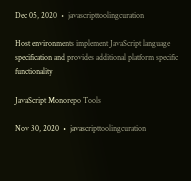Dec 05, 2020  •  javascripttoolingcuration

Host environments implement JavaScript language specification and provides additional platform specific functionality

JavaScript Monorepo Tools

Nov 30, 2020  •  javascripttoolingcuration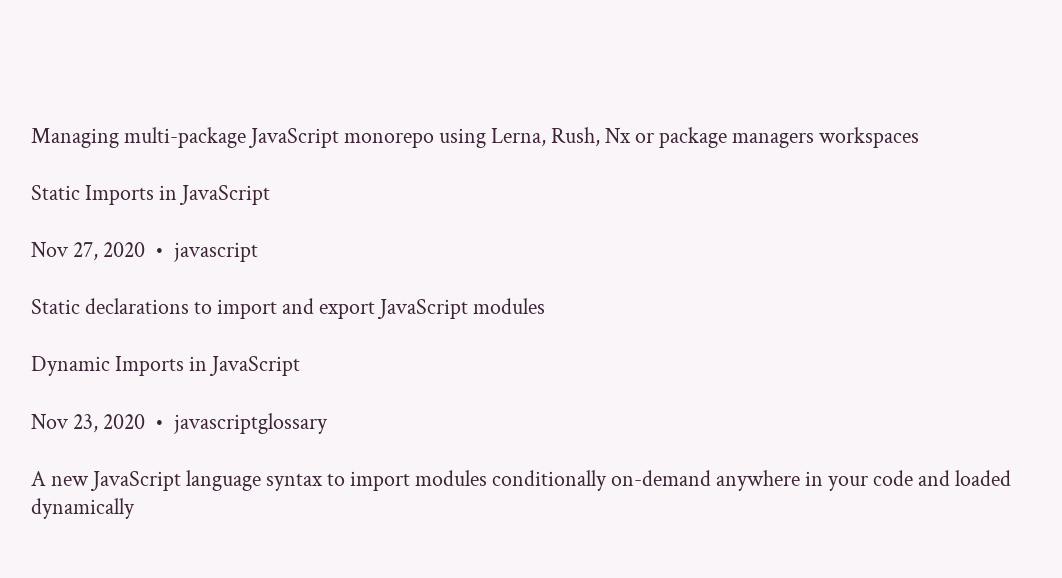Managing multi-package JavaScript monorepo using Lerna, Rush, Nx or package managers workspaces

Static Imports in JavaScript

Nov 27, 2020  •  javascript

Static declarations to import and export JavaScript modules

Dynamic Imports in JavaScript

Nov 23, 2020  •  javascriptglossary

A new JavaScript language syntax to import modules conditionally on-demand anywhere in your code and loaded dynamically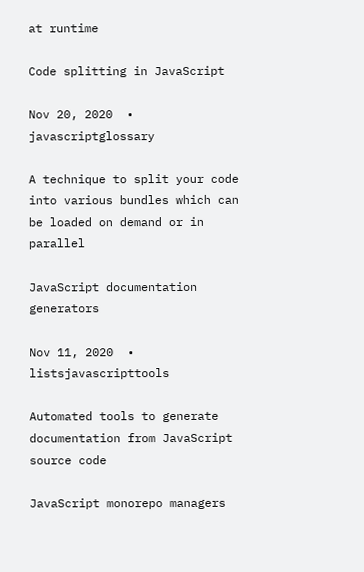at runtime

Code splitting in JavaScript

Nov 20, 2020  •  javascriptglossary

A technique to split your code into various bundles which can be loaded on demand or in parallel

JavaScript documentation generators

Nov 11, 2020  •  listsjavascripttools

Automated tools to generate documentation from JavaScript source code

JavaScript monorepo managers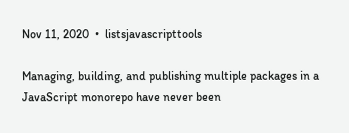Nov 11, 2020  •  listsjavascripttools

Managing, building, and publishing multiple packages in a JavaScript monorepo have never been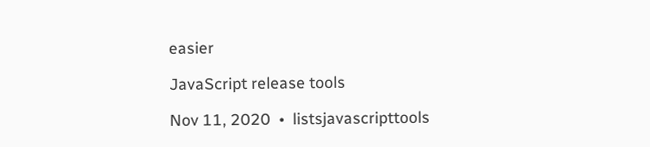easier

JavaScript release tools

Nov 11, 2020  •  listsjavascripttools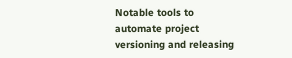Notable tools to automate project versioning and releasing